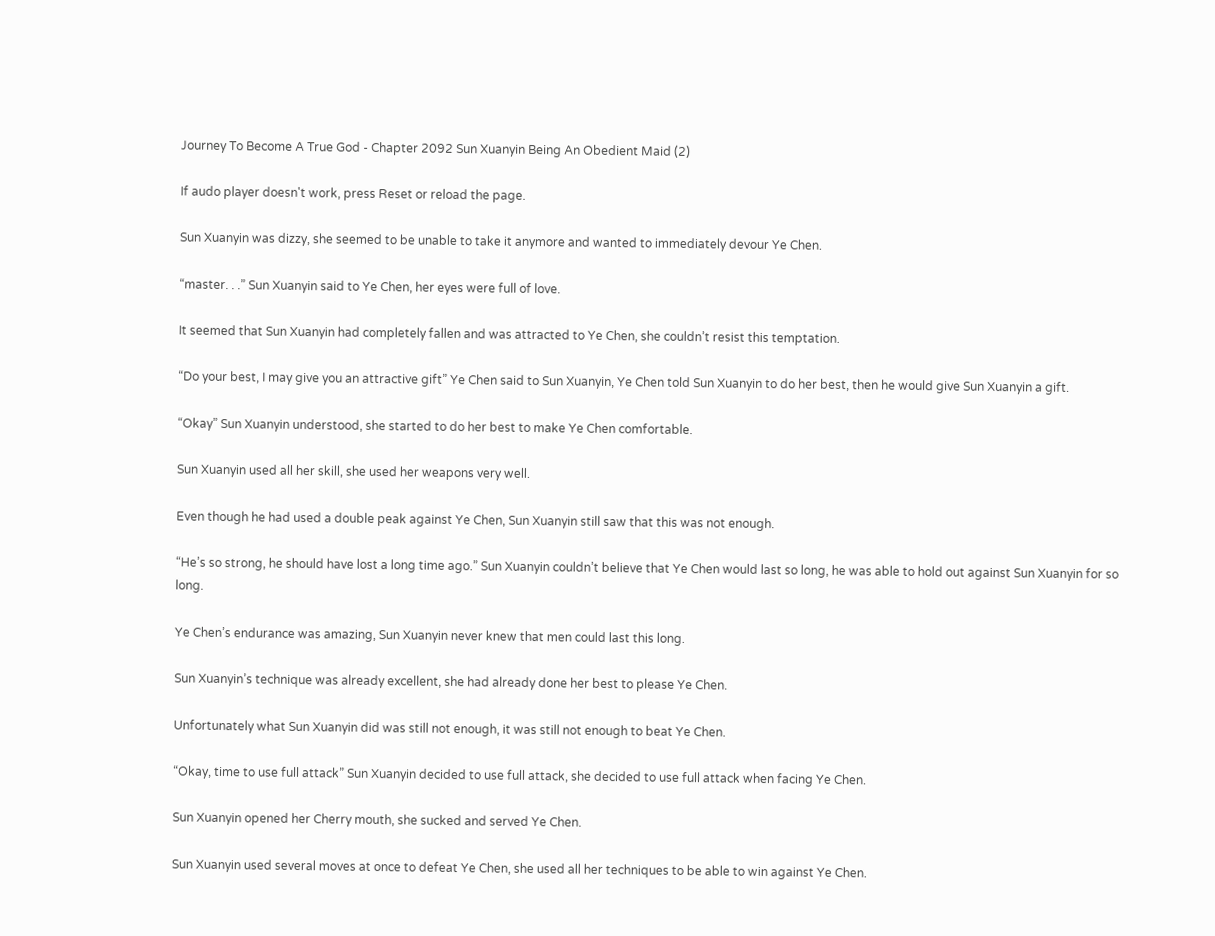Journey To Become A True God - Chapter 2092 Sun Xuanyin Being An Obedient Maid (2)

If audo player doesn't work, press Reset or reload the page.

Sun Xuanyin was dizzy, she seemed to be unable to take it anymore and wanted to immediately devour Ye Chen.

“master. . .” Sun Xuanyin said to Ye Chen, her eyes were full of love.

It seemed that Sun Xuanyin had completely fallen and was attracted to Ye Chen, she couldn’t resist this temptation.

“Do your best, I may give you an attractive gift” Ye Chen said to Sun Xuanyin, Ye Chen told Sun Xuanyin to do her best, then he would give Sun Xuanyin a gift.

“Okay” Sun Xuanyin understood, she started to do her best to make Ye Chen comfortable.

Sun Xuanyin used all her skill, she used her weapons very well.

Even though he had used a double peak against Ye Chen, Sun Xuanyin still saw that this was not enough.

“He’s so strong, he should have lost a long time ago.” Sun Xuanyin couldn’t believe that Ye Chen would last so long, he was able to hold out against Sun Xuanyin for so long.

Ye Chen’s endurance was amazing, Sun Xuanyin never knew that men could last this long.

Sun Xuanyin’s technique was already excellent, she had already done her best to please Ye Chen.

Unfortunately what Sun Xuanyin did was still not enough, it was still not enough to beat Ye Chen.

“Okay, time to use full attack” Sun Xuanyin decided to use full attack, she decided to use full attack when facing Ye Chen.

Sun Xuanyin opened her Cherry mouth, she sucked and served Ye Chen.

Sun Xuanyin used several moves at once to defeat Ye Chen, she used all her techniques to be able to win against Ye Chen.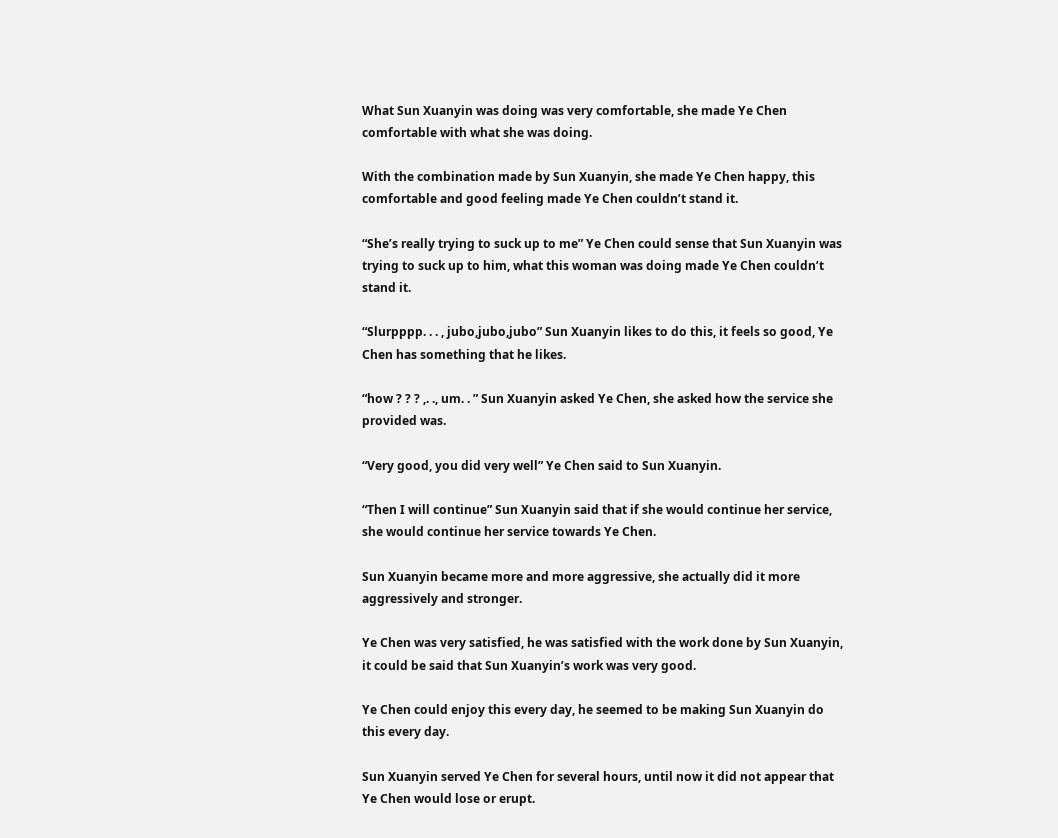What Sun Xuanyin was doing was very comfortable, she made Ye Chen comfortable with what she was doing.

With the combination made by Sun Xuanyin, she made Ye Chen happy, this comfortable and good feeling made Ye Chen couldn’t stand it.

“She’s really trying to suck up to me” Ye Chen could sense that Sun Xuanyin was trying to suck up to him, what this woman was doing made Ye Chen couldn’t stand it.

“Slurpppp. . . , jubo,jubo,jubo” Sun Xuanyin likes to do this, it feels so good, Ye Chen has something that he likes.

“how ? ? ? ,. ., um. . ” Sun Xuanyin asked Ye Chen, she asked how the service she provided was.

“Very good, you did very well” Ye Chen said to Sun Xuanyin.

“Then I will continue” Sun Xuanyin said that if she would continue her service, she would continue her service towards Ye Chen.

Sun Xuanyin became more and more aggressive, she actually did it more aggressively and stronger.

Ye Chen was very satisfied, he was satisfied with the work done by Sun Xuanyin, it could be said that Sun Xuanyin’s work was very good.

Ye Chen could enjoy this every day, he seemed to be making Sun Xuanyin do this every day.

Sun Xuanyin served Ye Chen for several hours, until now it did not appear that Ye Chen would lose or erupt.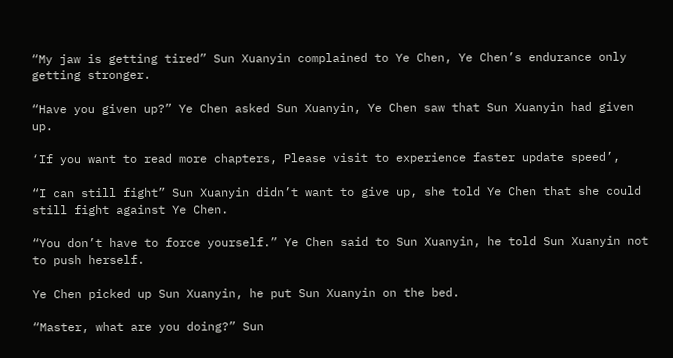“My jaw is getting tired” Sun Xuanyin complained to Ye Chen, Ye Chen’s endurance only getting stronger.

“Have you given up?” Ye Chen asked Sun Xuanyin, Ye Chen saw that Sun Xuanyin had given up.

‘If you want to read more chapters, Please visit to experience faster update speed’,

“I can still fight” Sun Xuanyin didn’t want to give up, she told Ye Chen that she could still fight against Ye Chen.

“You don’t have to force yourself.” Ye Chen said to Sun Xuanyin, he told Sun Xuanyin not to push herself.

Ye Chen picked up Sun Xuanyin, he put Sun Xuanyin on the bed.

“Master, what are you doing?” Sun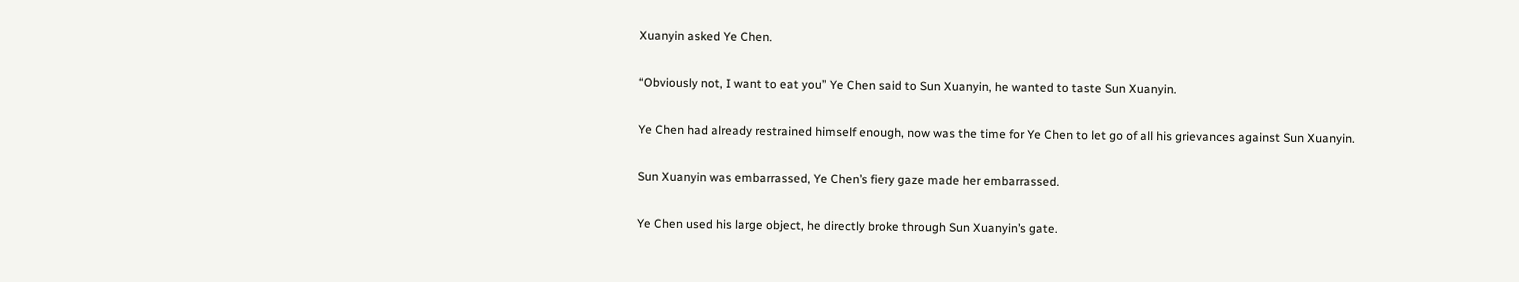Xuanyin asked Ye Chen.

“Obviously not, I want to eat you” Ye Chen said to Sun Xuanyin, he wanted to taste Sun Xuanyin.

Ye Chen had already restrained himself enough, now was the time for Ye Chen to let go of all his grievances against Sun Xuanyin.

Sun Xuanyin was embarrassed, Ye Chen’s fiery gaze made her embarrassed.

Ye Chen used his large object, he directly broke through Sun Xuanyin’s gate.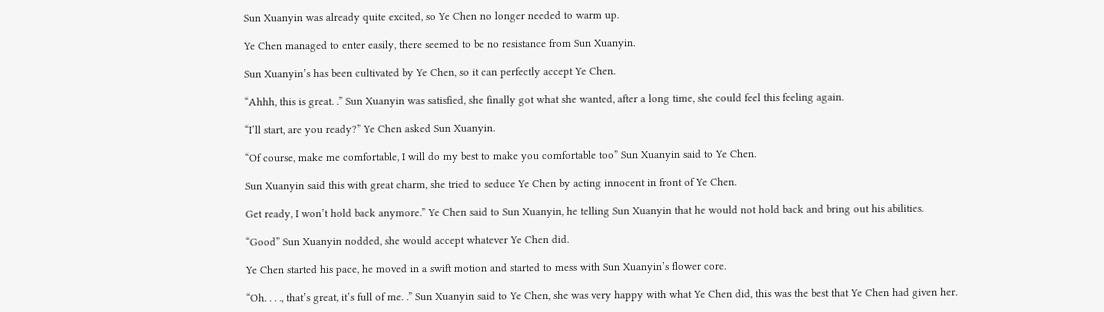Sun Xuanyin was already quite excited, so Ye Chen no longer needed to warm up.

Ye Chen managed to enter easily, there seemed to be no resistance from Sun Xuanyin.

Sun Xuanyin’s has been cultivated by Ye Chen, so it can perfectly accept Ye Chen.

“Ahhh, this is great. .” Sun Xuanyin was satisfied, she finally got what she wanted, after a long time, she could feel this feeling again.

“I’ll start, are you ready?” Ye Chen asked Sun Xuanyin.

“Of course, make me comfortable, I will do my best to make you comfortable too” Sun Xuanyin said to Ye Chen.

Sun Xuanyin said this with great charm, she tried to seduce Ye Chen by acting innocent in front of Ye Chen.

Get ready, I won’t hold back anymore.” Ye Chen said to Sun Xuanyin, he telling Sun Xuanyin that he would not hold back and bring out his abilities.

“Good” Sun Xuanyin nodded, she would accept whatever Ye Chen did.

Ye Chen started his pace, he moved in a swift motion and started to mess with Sun Xuanyin’s flower core.

“Oh. . . ., that’s great, it’s full of me. .” Sun Xuanyin said to Ye Chen, she was very happy with what Ye Chen did, this was the best that Ye Chen had given her.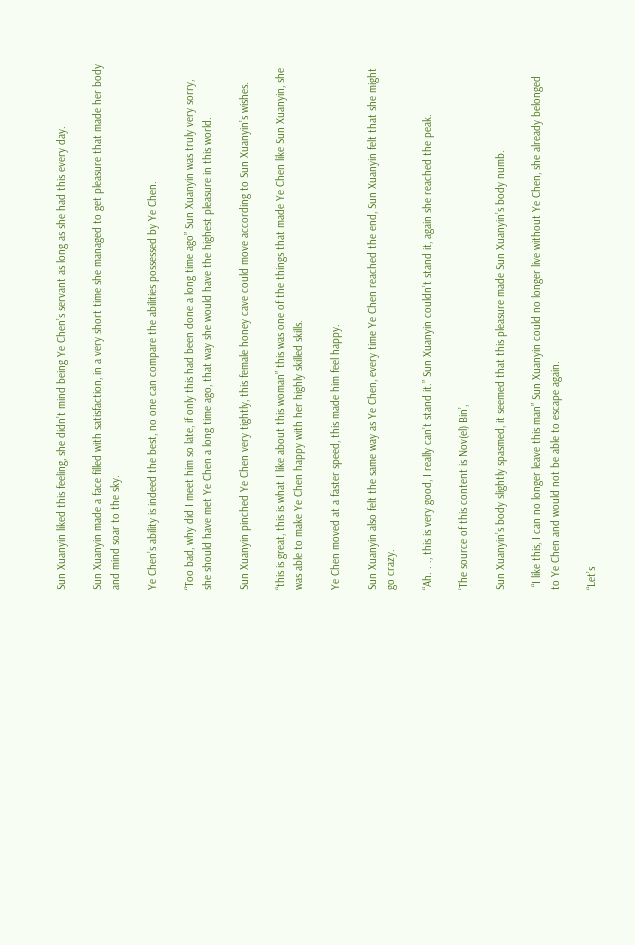Sun Xuanyin liked this feeling, she didn’t mind being Ye Chen’s servant as long as she had this every day.

Sun Xuanyin made a face filled with satisfaction, in a very short time she managed to get pleasure that made her body and mind soar to the sky.

Ye Chen’s ability is indeed the best, no one can compare the abilities possessed by Ye Chen.

“Too bad, why did I meet him so late, if only this had been done a long time ago” Sun Xuanyin was truly very sorry, she should have met Ye Chen a long time ago, that way she would have the highest pleasure in this world.

Sun Xuanyin pinched Ye Chen very tightly, this female honey cave could move according to Sun Xuanyin’s wishes.

“this is great, this is what I like about this woman” this was one of the things that made Ye Chen like Sun Xuanyin, she was able to make Ye Chen happy with her highly skilled skills.

Ye Chen moved at a faster speed, this made him feel happy.

Sun Xuanyin also felt the same way as Ye Chen, every time Ye Chen reached the end, Sun Xuanyin felt that she might go crazy.

“Ah. . ., this is very good, I really can’t stand it.” Sun Xuanyin couldn’t stand it, again she reached the peak.

‘The source of this content is Nov(el) Bin’,

Sun Xuanyin’s body slightly spasmed, it seemed that this pleasure made Sun Xuanyin’s body numb.

 “I like this, I can no longer leave this man” Sun Xuanyin could no longer live without Ye Chen, she already belonged to Ye Chen and would not be able to escape again.

“Let’s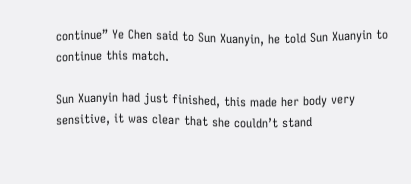continue” Ye Chen said to Sun Xuanyin, he told Sun Xuanyin to continue this match.

Sun Xuanyin had just finished, this made her body very sensitive, it was clear that she couldn’t stand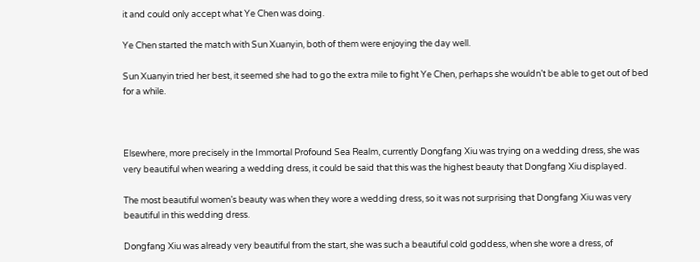it and could only accept what Ye Chen was doing.

Ye Chen started the match with Sun Xuanyin, both of them were enjoying the day well.

Sun Xuanyin tried her best, it seemed she had to go the extra mile to fight Ye Chen, perhaps she wouldn’t be able to get out of bed for a while.



Elsewhere, more precisely in the Immortal Profound Sea Realm, currently Dongfang Xiu was trying on a wedding dress, she was very beautiful when wearing a wedding dress, it could be said that this was the highest beauty that Dongfang Xiu displayed.

The most beautiful women’s beauty was when they wore a wedding dress, so it was not surprising that Dongfang Xiu was very beautiful in this wedding dress.

Dongfang Xiu was already very beautiful from the start, she was such a beautiful cold goddess, when she wore a dress, of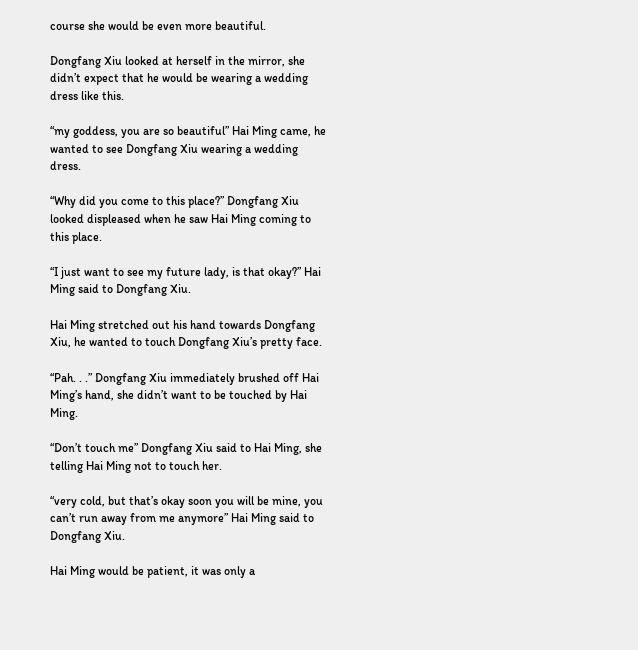course she would be even more beautiful.

Dongfang Xiu looked at herself in the mirror, she didn’t expect that he would be wearing a wedding dress like this.

“my goddess, you are so beautiful” Hai Ming came, he wanted to see Dongfang Xiu wearing a wedding dress.

“Why did you come to this place?” Dongfang Xiu looked displeased when he saw Hai Ming coming to this place.

“I just want to see my future lady, is that okay?” Hai Ming said to Dongfang Xiu.

Hai Ming stretched out his hand towards Dongfang Xiu, he wanted to touch Dongfang Xiu’s pretty face.

“Pah. . .” Dongfang Xiu immediately brushed off Hai Ming’s hand, she didn’t want to be touched by Hai Ming.

“Don’t touch me” Dongfang Xiu said to Hai Ming, she telling Hai Ming not to touch her.

“very cold, but that’s okay soon you will be mine, you can’t run away from me anymore” Hai Ming said to Dongfang Xiu.

Hai Ming would be patient, it was only a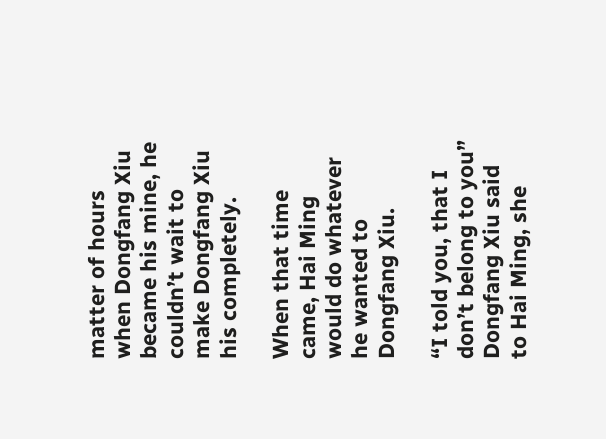matter of hours when Dongfang Xiu became his mine, he couldn’t wait to make Dongfang Xiu his completely.

When that time came, Hai Ming would do whatever he wanted to Dongfang Xiu.

“I told you, that I don’t belong to you” Dongfang Xiu said to Hai Ming, she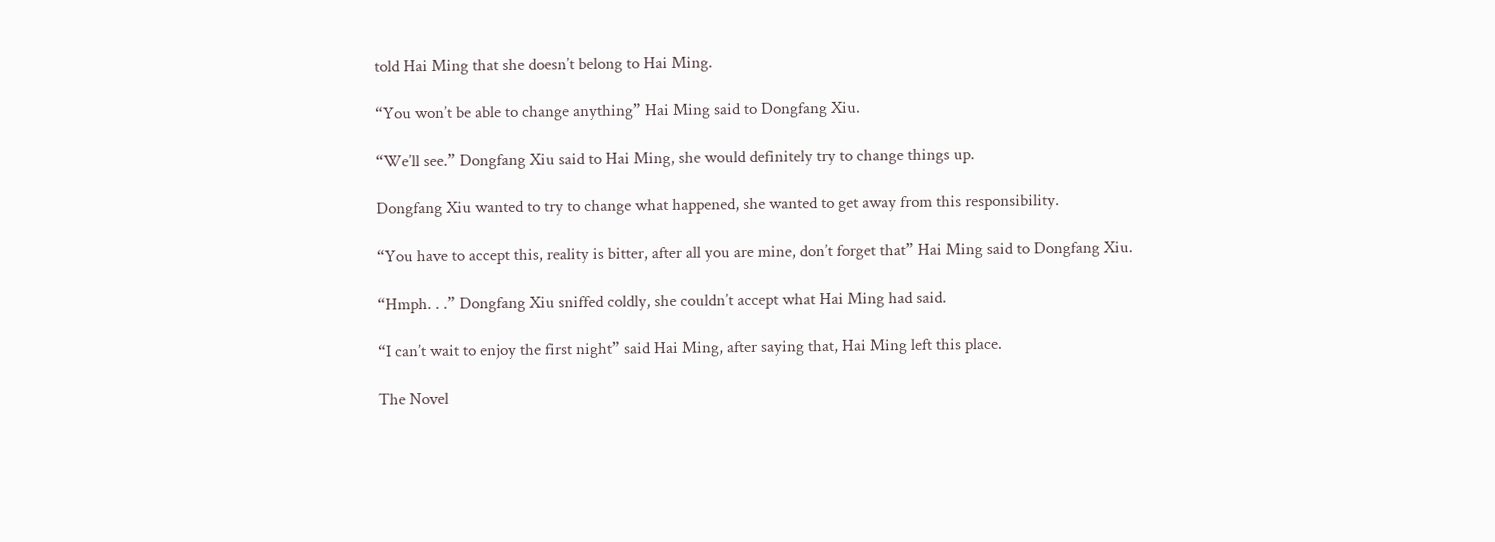told Hai Ming that she doesn’t belong to Hai Ming.

“You won’t be able to change anything” Hai Ming said to Dongfang Xiu.

“We’ll see.” Dongfang Xiu said to Hai Ming, she would definitely try to change things up.

Dongfang Xiu wanted to try to change what happened, she wanted to get away from this responsibility.

“You have to accept this, reality is bitter, after all you are mine, don’t forget that” Hai Ming said to Dongfang Xiu.

“Hmph. . .” Dongfang Xiu sniffed coldly, she couldn’t accept what Hai Ming had said.

“I can’t wait to enjoy the first night” said Hai Ming, after saying that, Hai Ming left this place.

The Novel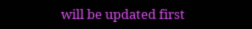will be updated first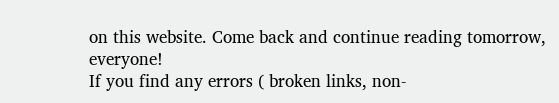on this website. Come back and continue reading tomorrow, everyone!
If you find any errors ( broken links, non-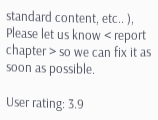standard content, etc.. ), Please let us know < report chapter > so we can fix it as soon as possible.

User rating: 3.9